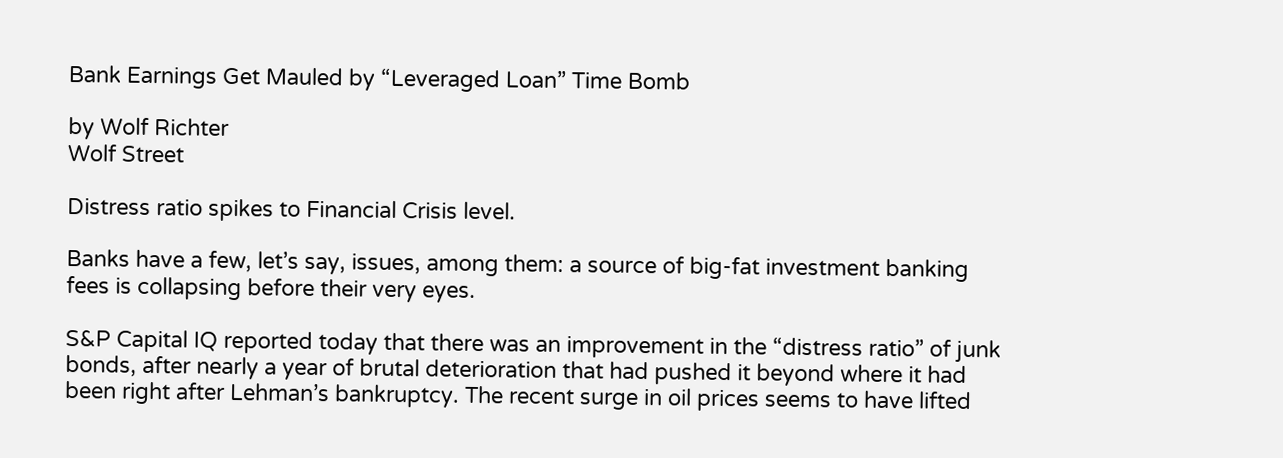Bank Earnings Get Mauled by “Leveraged Loan” Time Bomb

by Wolf Richter
Wolf Street

Distress ratio spikes to Financial Crisis level.

Banks have a few, let’s say, issues, among them: a source of big-fat investment banking fees is collapsing before their very eyes.

S&P Capital IQ reported today that there was an improvement in the “distress ratio” of junk bonds, after nearly a year of brutal deterioration that had pushed it beyond where it had been right after Lehman’s bankruptcy. The recent surge in oil prices seems to have lifted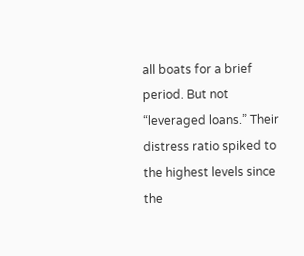all boats for a brief period. But not “leveraged loans.” Their distress ratio spiked to the highest levels since the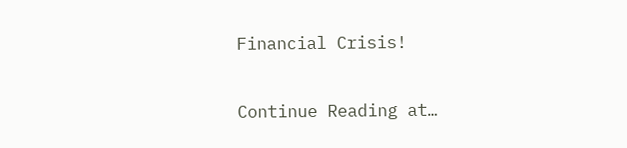Financial Crisis!

Continue Reading at…